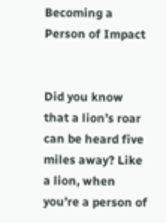Becoming a Person of Impact


Did you know that a lion’s roar can be heard five miles away? Like a lion, when you’re a person of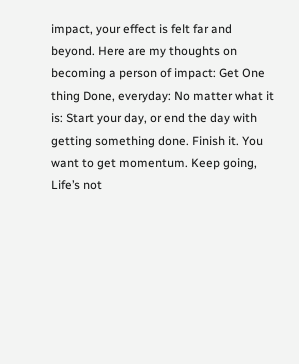impact, your effect is felt far and beyond. Here are my thoughts on becoming a person of impact: Get One thing Done, everyday: No matter what it is: Start your day, or end the day with getting something done. Finish it. You want to get momentum. Keep going, Life’s not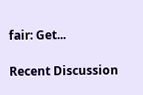fair: Get...

Recent Discussion